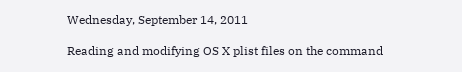Wednesday, September 14, 2011

Reading and modifying OS X plist files on the command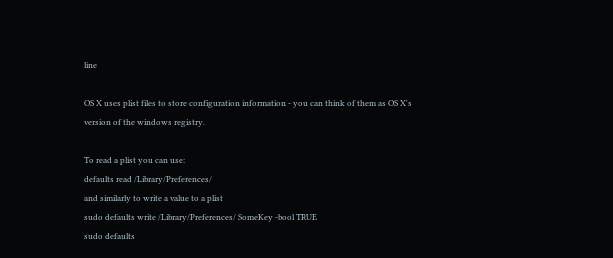line

OS X uses plist files to store configuration information - you can think of them as OS X's version of the windows registry.

To read a plist you can use:
defaults read /Library/Preferences/
and similarly to write a value to a plist
sudo defaults write /Library/Preferences/ SomeKey -bool TRUE
sudo defaults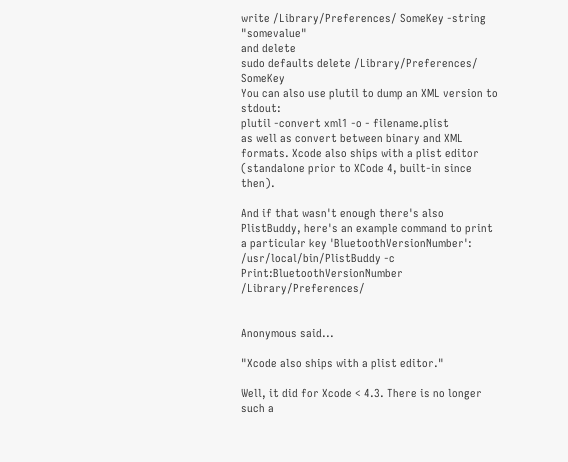write /Library/Preferences/ SomeKey -string "somevalue"
and delete
sudo defaults delete /Library/Preferences/ SomeKey
You can also use plutil to dump an XML version to stdout:
plutil -convert xml1 -o - filename.plist
as well as convert between binary and XML formats. Xcode also ships with a plist editor (standalone prior to XCode 4, built-in since then).

And if that wasn't enough there's also PlistBuddy, here's an example command to print a particular key 'BluetoothVersionNumber':
/usr/local/bin/PlistBuddy -c Print:BluetoothVersionNumber /Library/Preferences/


Anonymous said...

"Xcode also ships with a plist editor."

Well, it did for Xcode < 4.3. There is no longer such a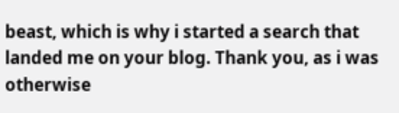beast, which is why i started a search that landed me on your blog. Thank you, as i was otherwise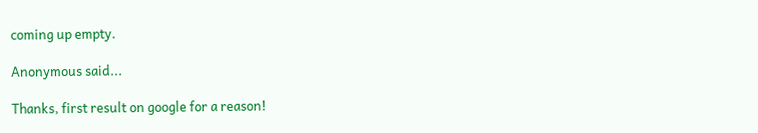coming up empty.

Anonymous said...

Thanks, first result on google for a reason!